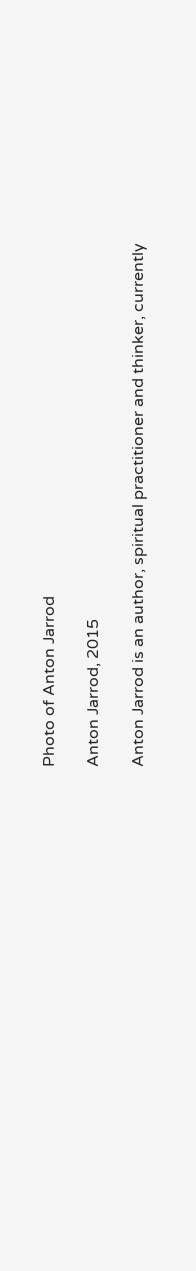Photo of Anton Jarrod

Anton Jarrod, 2015

Anton Jarrod is an author, spiritual practitioner and thinker, currently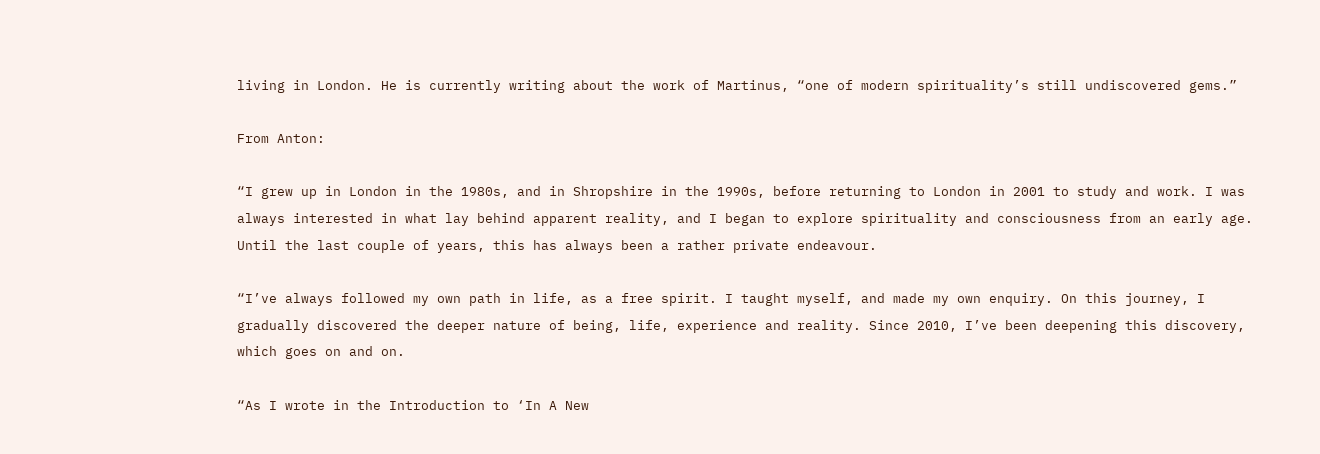living in London. He is currently writing about the work of Martinus, “one of modern spirituality’s still undiscovered gems.”

From Anton:

“I grew up in London in the 1980s, and in Shropshire in the 1990s, before returning to London in 2001 to study and work. I was always interested in what lay behind apparent reality, and I began to explore spirituality and consciousness from an early age. Until the last couple of years, this has always been a rather private endeavour.

“I’ve always followed my own path in life, as a free spirit. I taught myself, and made my own enquiry. On this journey, I gradually discovered the deeper nature of being, life, experience and reality. Since 2010, I’ve been deepening this discovery, which goes on and on.

“As I wrote in the Introduction to ‘In A New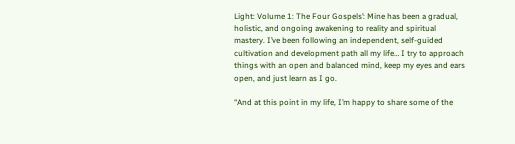Light: Volume 1: The Four Gospels’: Mine has been a gradual, holistic, and ongoing awakening to reality and spiritual mastery. I’ve been following an independent, self-guided cultivation and development path all my life… I try to approach things with an open and balanced mind, keep my eyes and ears open, and just learn as I go.

“And at this point in my life, I’m happy to share some of the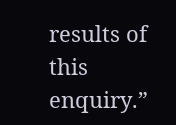results of this enquiry.”